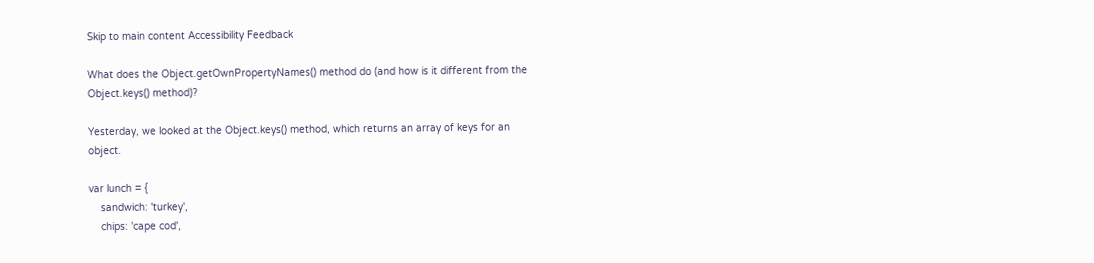Skip to main content Accessibility Feedback

What does the Object.getOwnPropertyNames() method do (and how is it different from the Object.keys() method)?

Yesterday, we looked at the Object.keys() method, which returns an array of keys for an object.

var lunch = {
    sandwich: 'turkey',
    chips: 'cape cod',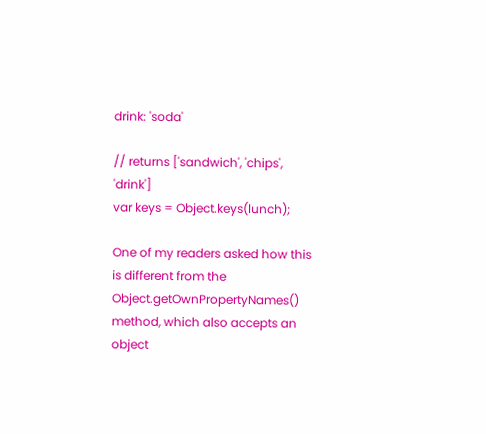drink: 'soda'

// returns ['sandwich', 'chips', 'drink']
var keys = Object.keys(lunch);

One of my readers asked how this is different from the Object.getOwnPropertyNames() method, which also accepts an object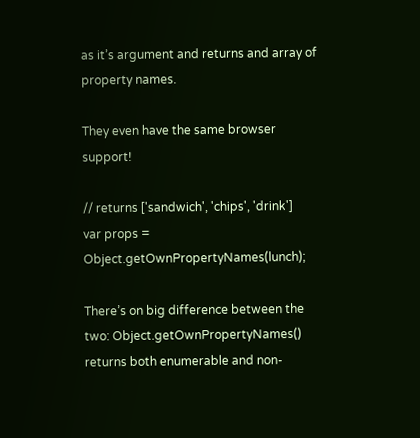as it’s argument and returns and array of property names.

They even have the same browser support!

// returns ['sandwich', 'chips', 'drink']
var props = Object.getOwnPropertyNames(lunch);

There’s on big difference between the two: Object.getOwnPropertyNames() returns both enumerable and non-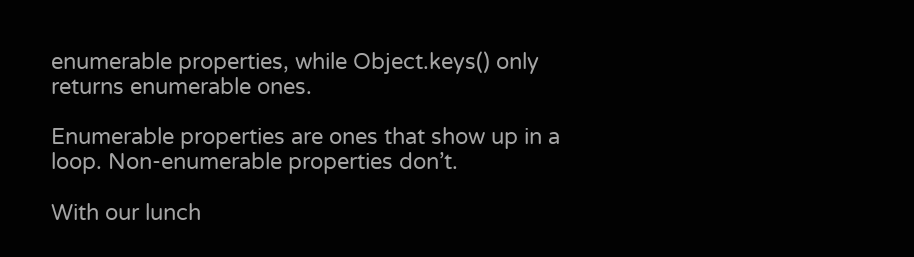enumerable properties, while Object.keys() only returns enumerable ones.

Enumerable properties are ones that show up in a loop. Non-enumerable properties don’t.

With our lunch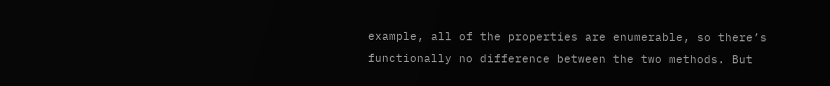example, all of the properties are enumerable, so there’s functionally no difference between the two methods. But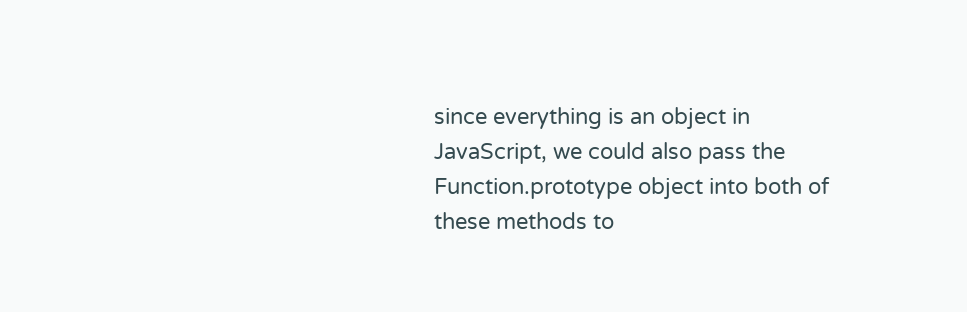since everything is an object in JavaScript, we could also pass the Function.prototype object into both of these methods to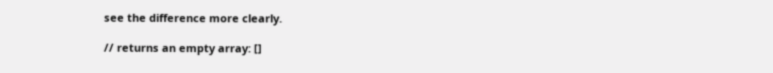see the difference more clearly.

// returns an empty array: []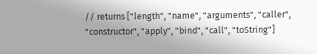// returns ["length", "name", "arguments", "caller", "constructor", "apply", "bind", "call", "toString"]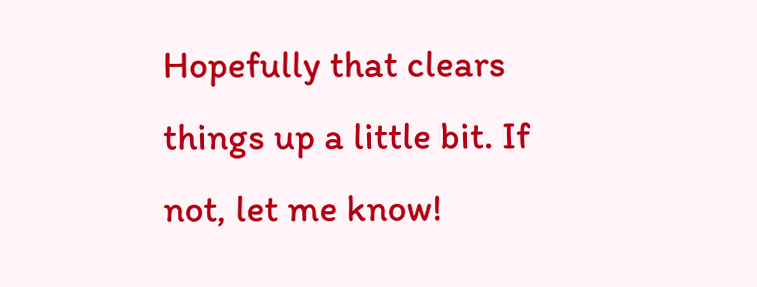Hopefully that clears things up a little bit. If not, let me know!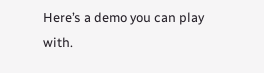Here’s a demo you can play with.